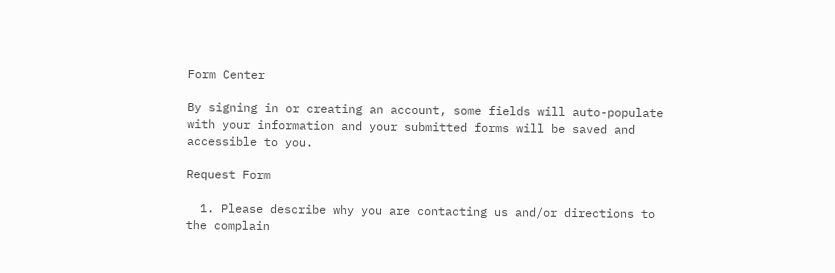Form Center

By signing in or creating an account, some fields will auto-populate with your information and your submitted forms will be saved and accessible to you.

Request Form

  1. Please describe why you are contacting us and/or directions to the complain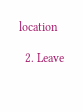location

  2. Leave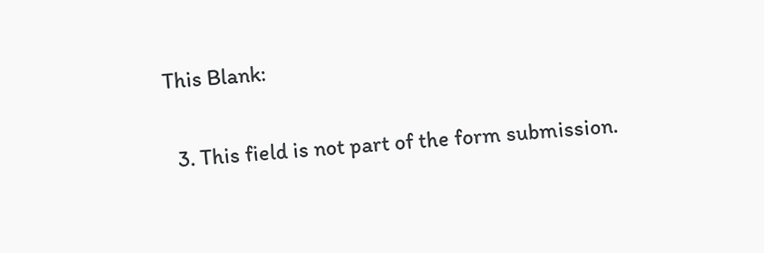This Blank:

  3. This field is not part of the form submission.